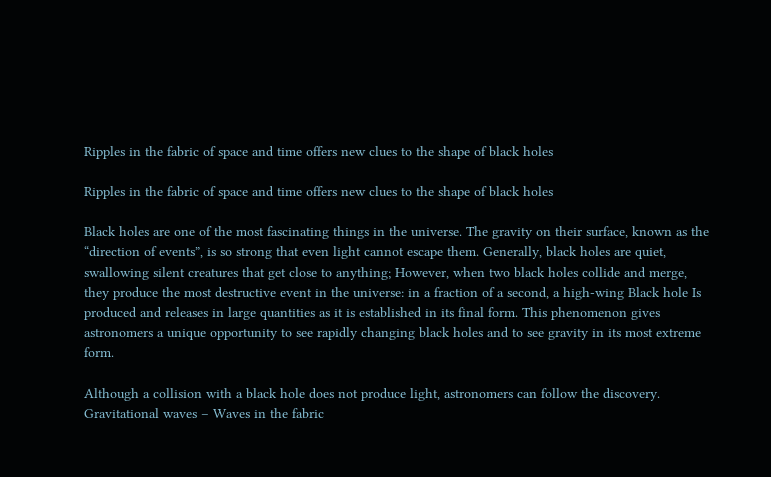Ripples in the fabric of space and time offers new clues to the shape of black holes

Ripples in the fabric of space and time offers new clues to the shape of black holes

Black holes are one of the most fascinating things in the universe. The gravity on their surface, known as the “direction of events”, is so strong that even light cannot escape them. Generally, black holes are quiet, swallowing silent creatures that get close to anything; However, when two black holes collide and merge, they produce the most destructive event in the universe: in a fraction of a second, a high-wing Black hole Is produced and releases in large quantities as it is established in its final form. This phenomenon gives astronomers a unique opportunity to see rapidly changing black holes and to see gravity in its most extreme form.

Although a collision with a black hole does not produce light, astronomers can follow the discovery. Gravitational waves – Waves in the fabric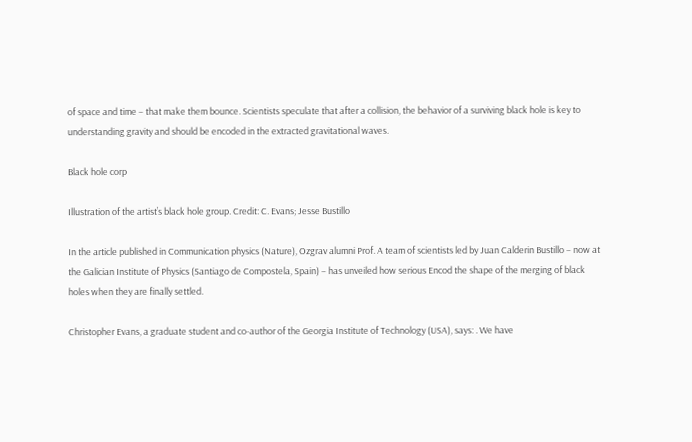of space and time – that make them bounce. Scientists speculate that after a collision, the behavior of a surviving black hole is key to understanding gravity and should be encoded in the extracted gravitational waves.

Black hole corp

Illustration of the artist’s black hole group. Credit: C. Evans; Jesse Bustillo

In the article published in Communication physics (Nature), Ozgrav alumni Prof. A team of scientists led by Juan Calderin Bustillo – now at the Galician Institute of Physics (Santiago de Compostela, Spain) – has unveiled how serious Encod the shape of the merging of black holes when they are finally settled.

Christopher Evans, a graduate student and co-author of the Georgia Institute of Technology (USA), says: . We have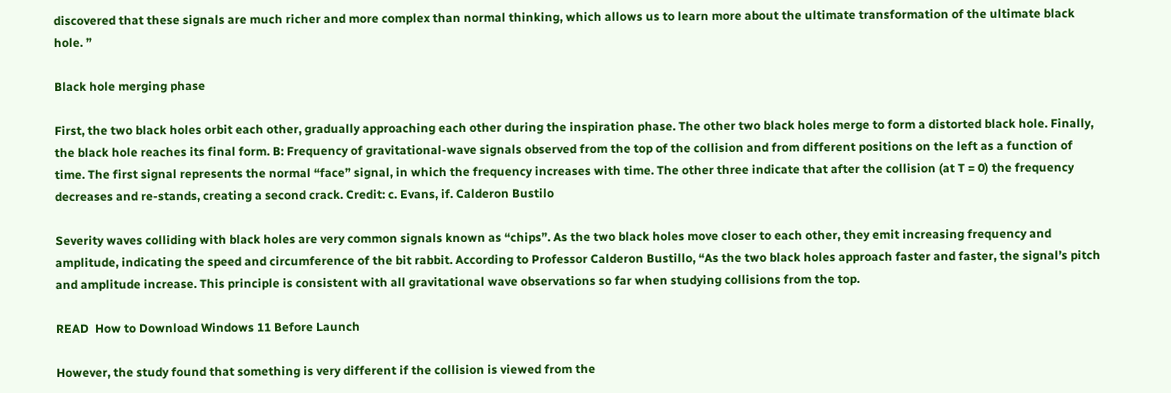discovered that these signals are much richer and more complex than normal thinking, which allows us to learn more about the ultimate transformation of the ultimate black hole. ”

Black hole merging phase

First, the two black holes orbit each other, gradually approaching each other during the inspiration phase. The other two black holes merge to form a distorted black hole. Finally, the black hole reaches its final form. B: Frequency of gravitational-wave signals observed from the top of the collision and from different positions on the left as a function of time. The first signal represents the normal “face” signal, in which the frequency increases with time. The other three indicate that after the collision (at T = 0) the frequency decreases and re-stands, creating a second crack. Credit: c. Evans, if. Calderon Bustilo

Severity waves colliding with black holes are very common signals known as “chips”. As the two black holes move closer to each other, they emit increasing frequency and amplitude, indicating the speed and circumference of the bit rabbit. According to Professor Calderon Bustillo, “As the two black holes approach faster and faster, the signal’s pitch and amplitude increase. This principle is consistent with all gravitational wave observations so far when studying collisions from the top.

READ  How to Download Windows 11 Before Launch

However, the study found that something is very different if the collision is viewed from the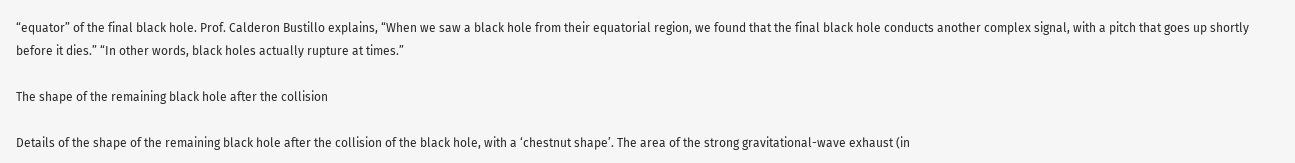“equator” of the final black hole. Prof. Calderon Bustillo explains, “When we saw a black hole from their equatorial region, we found that the final black hole conducts another complex signal, with a pitch that goes up shortly before it dies.” “In other words, black holes actually rupture at times.”

The shape of the remaining black hole after the collision

Details of the shape of the remaining black hole after the collision of the black hole, with a ‘chestnut shape’. The area of the strong gravitational-wave exhaust (in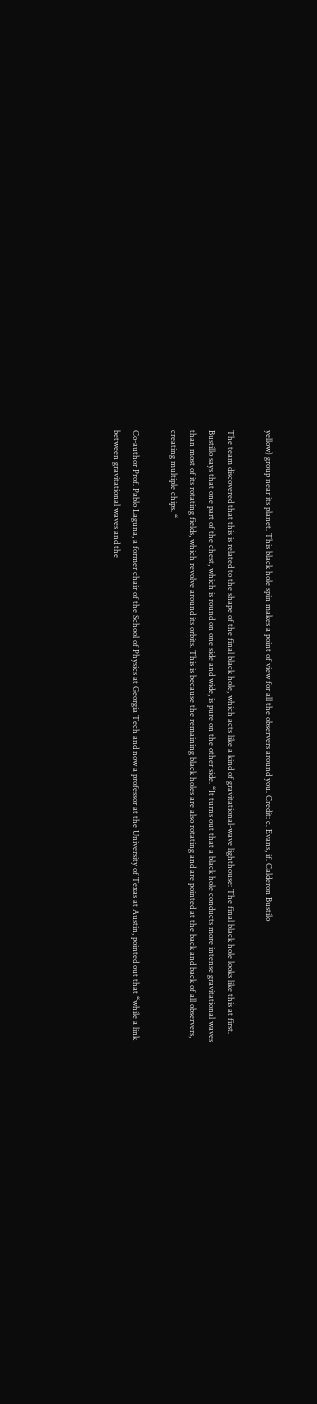yellow) group near its planet. This black hole spin makes a point of view for all the observers around you. Credit: c. Evans, if. Calderon Bustilo

The team discovered that this is related to the shape of the final black hole, which acts like a kind of gravitational-wave lighthouse: The final black hole looks like this at first. Bustillo says that one part of the chest, which is round on one side and wide, is pure on the other side. “It turns out that a black hole conducts more intense gravitational waves than most of its rotating fields, which revolve around its orbits. This is because the remaining black holes are also rotating and are pointed at the back and back of all observers, creating multiple chips. “

Co-author Prof. Pablo Laguna, a former chair of the School of Physics at Georgia Tech and now a professor at the University of Texas at Austin, pointed out that “while a link between gravitational waves and the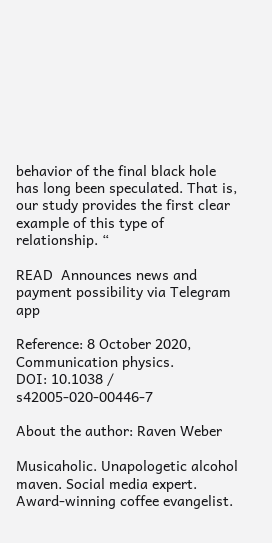behavior of the final black hole has long been speculated. That is, our study provides the first clear example of this type of relationship. “

READ  Announces news and payment possibility via Telegram app

Reference: 8 October 2020, Communication physics.
DOI: 10.1038 / s42005-020-00446-7

About the author: Raven Weber

Musicaholic. Unapologetic alcohol maven. Social media expert. Award-winning coffee evangelist.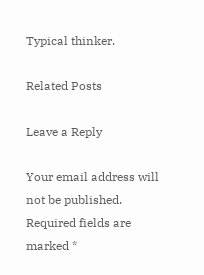Typical thinker.

Related Posts

Leave a Reply

Your email address will not be published. Required fields are marked *